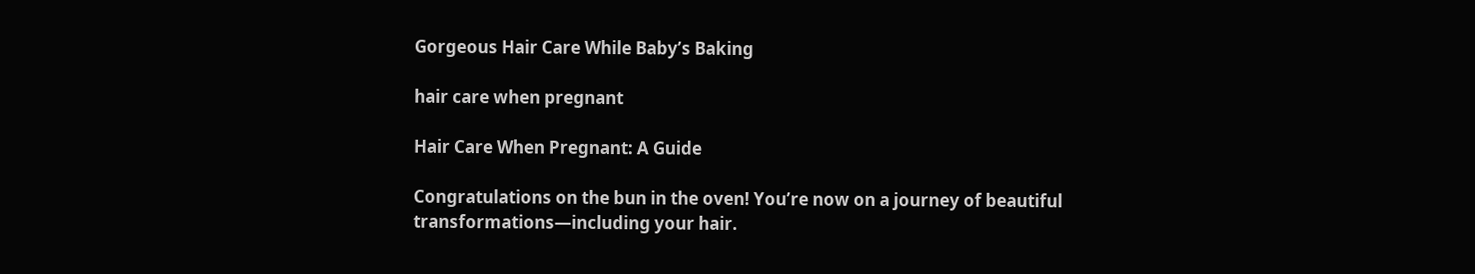Gorgeous Hair Care While Baby’s Baking

hair care when pregnant

Hair Care When Pregnant: A Guide

Congratulations on the bun in the oven! You’re now on a journey of beautiful transformations—including your hair.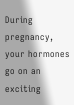During pregnancy, your hormones go on an exciting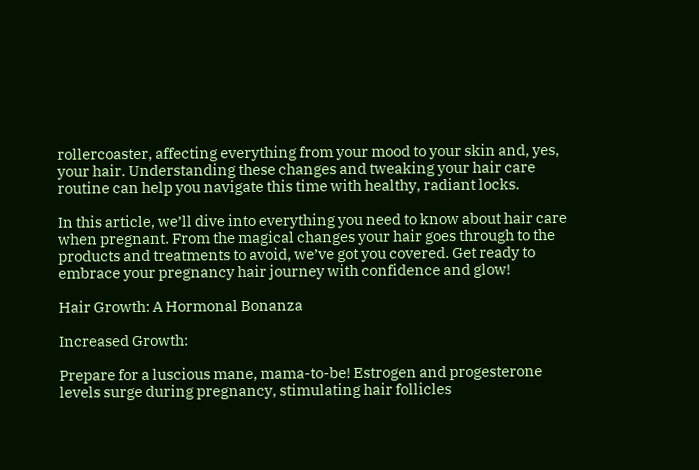rollercoaster, affecting everything from your mood to your skin and, yes, your hair. Understanding these changes and tweaking your hair care routine can help you navigate this time with healthy, radiant locks.

In this article, we’ll dive into everything you need to know about hair care when pregnant. From the magical changes your hair goes through to the products and treatments to avoid, we’ve got you covered. Get ready to embrace your pregnancy hair journey with confidence and glow!

Hair Growth: A Hormonal Bonanza

Increased Growth:

Prepare for a luscious mane, mama-to-be! Estrogen and progesterone levels surge during pregnancy, stimulating hair follicles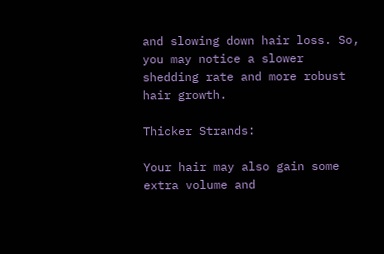and slowing down hair loss. So, you may notice a slower shedding rate and more robust hair growth.

Thicker Strands:

Your hair may also gain some extra volume and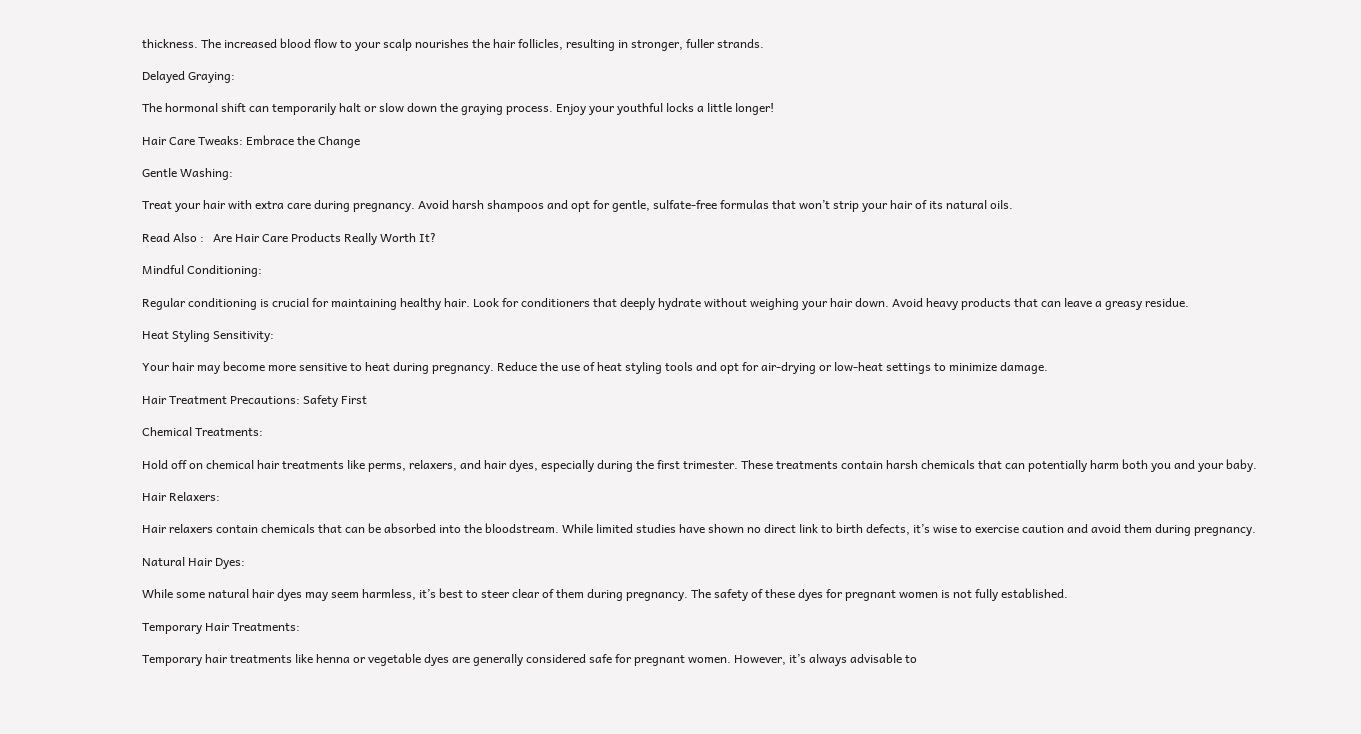thickness. The increased blood flow to your scalp nourishes the hair follicles, resulting in stronger, fuller strands.

Delayed Graying:

The hormonal shift can temporarily halt or slow down the graying process. Enjoy your youthful locks a little longer!

Hair Care Tweaks: Embrace the Change

Gentle Washing:

Treat your hair with extra care during pregnancy. Avoid harsh shampoos and opt for gentle, sulfate-free formulas that won’t strip your hair of its natural oils.

Read Also :   Are Hair Care Products Really Worth It?

Mindful Conditioning:

Regular conditioning is crucial for maintaining healthy hair. Look for conditioners that deeply hydrate without weighing your hair down. Avoid heavy products that can leave a greasy residue.

Heat Styling Sensitivity:

Your hair may become more sensitive to heat during pregnancy. Reduce the use of heat styling tools and opt for air-drying or low-heat settings to minimize damage.

Hair Treatment Precautions: Safety First

Chemical Treatments:

Hold off on chemical hair treatments like perms, relaxers, and hair dyes, especially during the first trimester. These treatments contain harsh chemicals that can potentially harm both you and your baby.

Hair Relaxers:

Hair relaxers contain chemicals that can be absorbed into the bloodstream. While limited studies have shown no direct link to birth defects, it’s wise to exercise caution and avoid them during pregnancy.

Natural Hair Dyes:

While some natural hair dyes may seem harmless, it’s best to steer clear of them during pregnancy. The safety of these dyes for pregnant women is not fully established.

Temporary Hair Treatments:

Temporary hair treatments like henna or vegetable dyes are generally considered safe for pregnant women. However, it’s always advisable to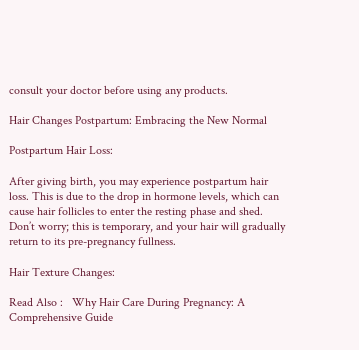consult your doctor before using any products.

Hair Changes Postpartum: Embracing the New Normal

Postpartum Hair Loss:

After giving birth, you may experience postpartum hair loss. This is due to the drop in hormone levels, which can cause hair follicles to enter the resting phase and shed. Don’t worry; this is temporary, and your hair will gradually return to its pre-pregnancy fullness.

Hair Texture Changes:

Read Also :   Why Hair Care During Pregnancy: A Comprehensive Guide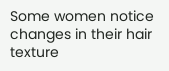Some women notice changes in their hair texture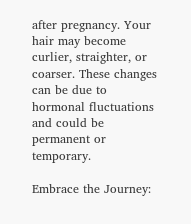after pregnancy. Your hair may become curlier, straighter, or coarser. These changes can be due to hormonal fluctuations and could be permanent or temporary.

Embrace the Journey: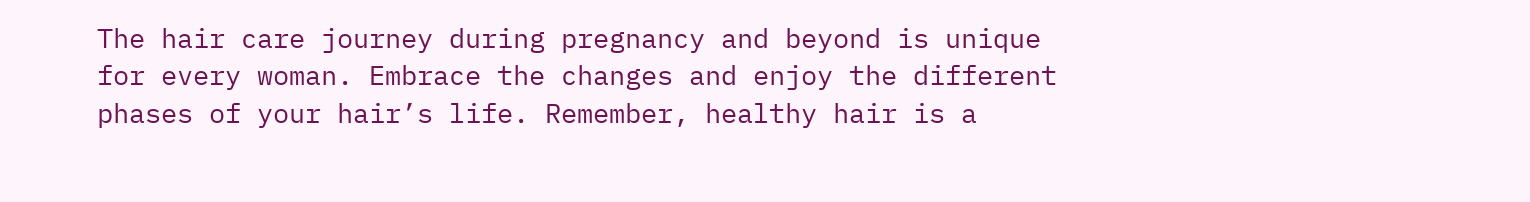The hair care journey during pregnancy and beyond is unique for every woman. Embrace the changes and enjoy the different phases of your hair’s life. Remember, healthy hair is a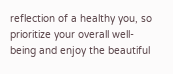reflection of a healthy you, so prioritize your overall well-being and enjoy the beautiful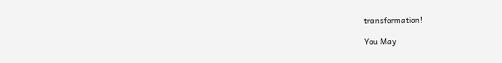transformation!

You May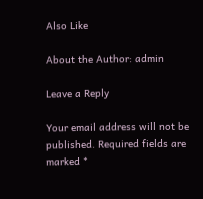Also Like

About the Author: admin

Leave a Reply

Your email address will not be published. Required fields are marked *